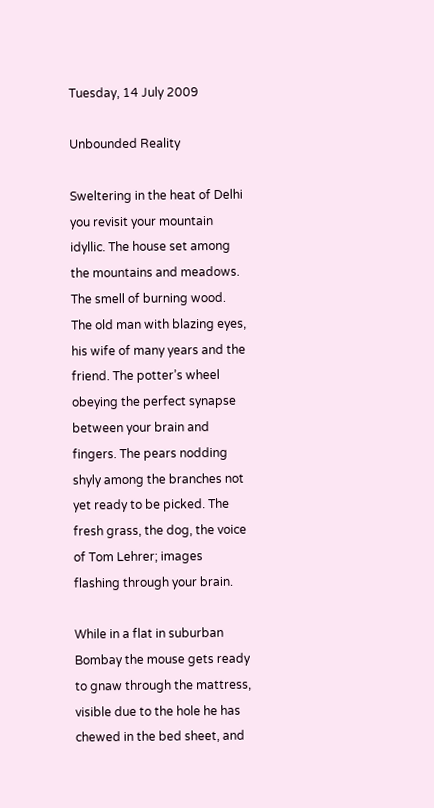Tuesday, 14 July 2009

Unbounded Reality

Sweltering in the heat of Delhi you revisit your mountain idyllic. The house set among the mountains and meadows. The smell of burning wood. The old man with blazing eyes, his wife of many years and the friend. The potter’s wheel obeying the perfect synapse between your brain and fingers. The pears nodding shyly among the branches not yet ready to be picked. The fresh grass, the dog, the voice of Tom Lehrer; images flashing through your brain.

While in a flat in suburban Bombay the mouse gets ready to gnaw through the mattress, visible due to the hole he has chewed in the bed sheet, and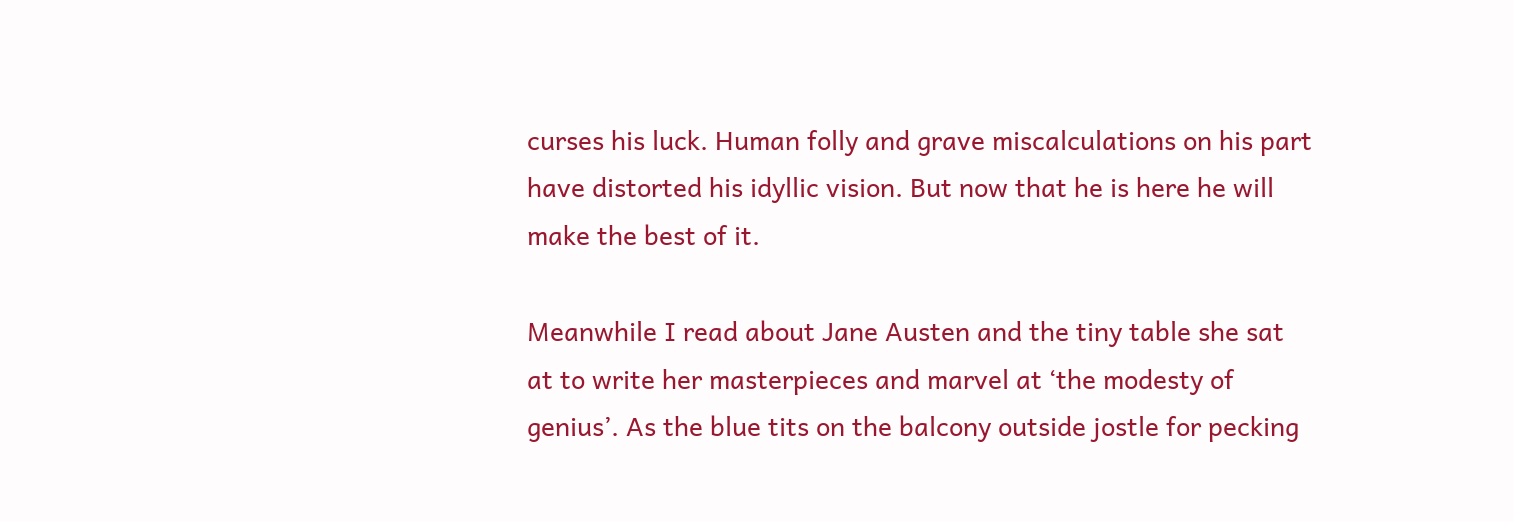curses his luck. Human folly and grave miscalculations on his part have distorted his idyllic vision. But now that he is here he will make the best of it.

Meanwhile I read about Jane Austen and the tiny table she sat at to write her masterpieces and marvel at ‘the modesty of genius’. As the blue tits on the balcony outside jostle for pecking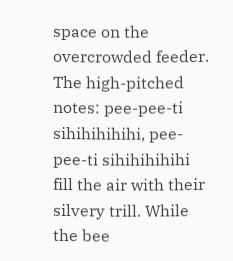space on the overcrowded feeder. The high-pitched notes: pee-pee-ti sihihihihihi, pee-pee-ti sihihihihihi fill the air with their silvery trill. While the bee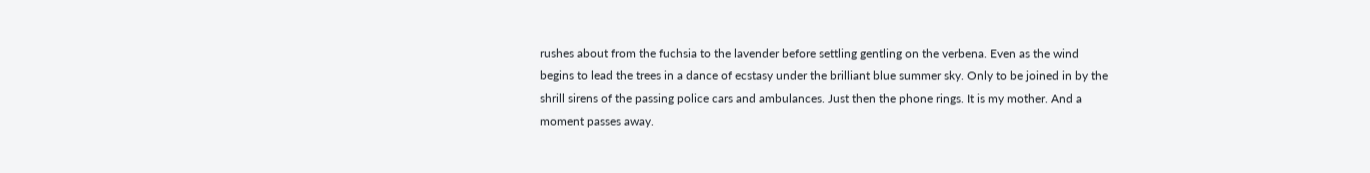rushes about from the fuchsia to the lavender before settling gentling on the verbena. Even as the wind begins to lead the trees in a dance of ecstasy under the brilliant blue summer sky. Only to be joined in by the shrill sirens of the passing police cars and ambulances. Just then the phone rings. It is my mother. And a moment passes away.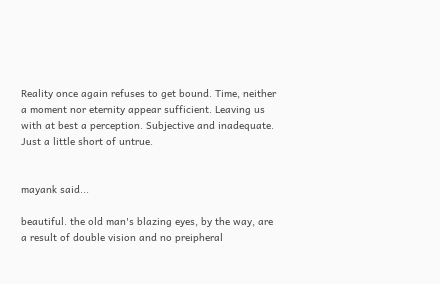Reality once again refuses to get bound. Time, neither a moment nor eternity appear sufficient. Leaving us with at best a perception. Subjective and inadequate. Just a little short of untrue.


mayank said...

beautiful. the old man's blazing eyes, by the way, are a result of double vision and no preipheral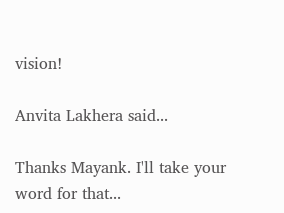vision!

Anvita Lakhera said...

Thanks Mayank. I'll take your word for that...